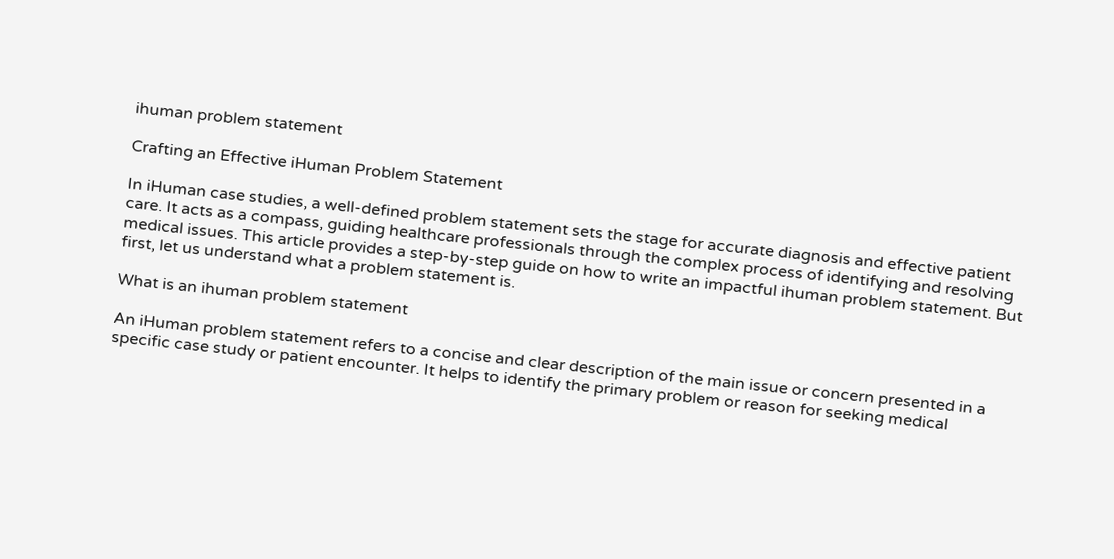ihuman problem statement

Crafting an Effective iHuman Problem Statement

In iHuman case studies, a well-defined problem statement sets the stage for accurate diagnosis and effective patient care. It acts as a compass, guiding healthcare professionals through the complex process of identifying and resolving medical issues. This article provides a step-by-step guide on how to write an impactful ihuman problem statement. But first, let us understand what a problem statement is.

What is an ihuman problem statement

An iHuman problem statement refers to a concise and clear description of the main issue or concern presented in a specific case study or patient encounter. It helps to identify the primary problem or reason for seeking medical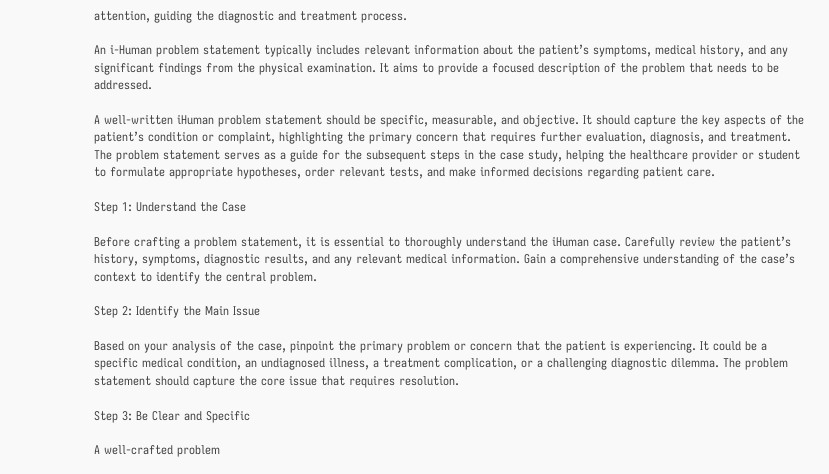attention, guiding the diagnostic and treatment process.

An i-Human problem statement typically includes relevant information about the patient’s symptoms, medical history, and any significant findings from the physical examination. It aims to provide a focused description of the problem that needs to be addressed.

A well-written iHuman problem statement should be specific, measurable, and objective. It should capture the key aspects of the patient’s condition or complaint, highlighting the primary concern that requires further evaluation, diagnosis, and treatment. The problem statement serves as a guide for the subsequent steps in the case study, helping the healthcare provider or student to formulate appropriate hypotheses, order relevant tests, and make informed decisions regarding patient care.

Step 1: Understand the Case

Before crafting a problem statement, it is essential to thoroughly understand the iHuman case. Carefully review the patient’s history, symptoms, diagnostic results, and any relevant medical information. Gain a comprehensive understanding of the case’s context to identify the central problem.

Step 2: Identify the Main Issue

Based on your analysis of the case, pinpoint the primary problem or concern that the patient is experiencing. It could be a specific medical condition, an undiagnosed illness, a treatment complication, or a challenging diagnostic dilemma. The problem statement should capture the core issue that requires resolution.

Step 3: Be Clear and Specific

A well-crafted problem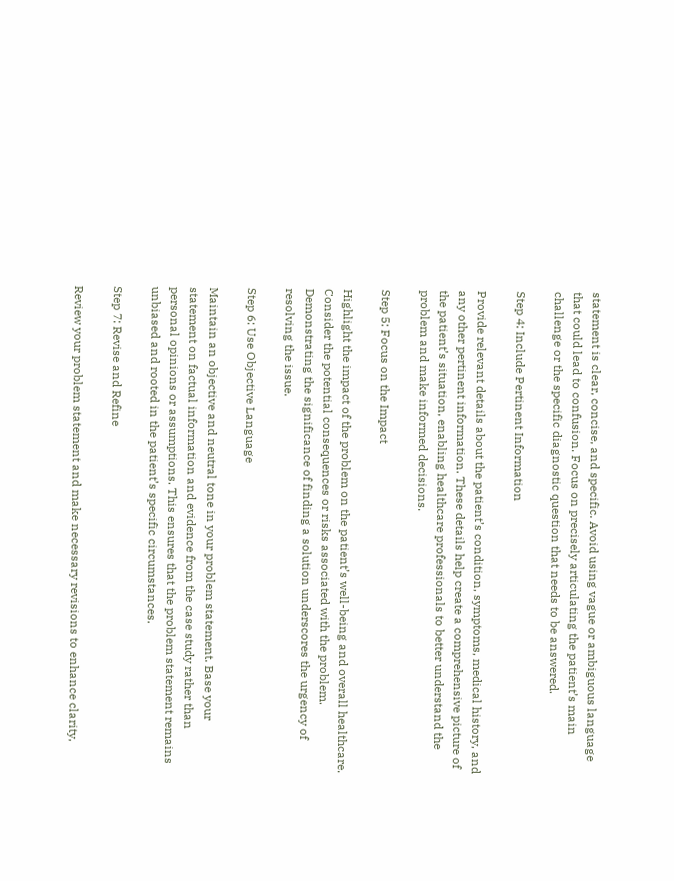statement is clear, concise, and specific. Avoid using vague or ambiguous language that could lead to confusion. Focus on precisely articulating the patient’s main challenge or the specific diagnostic question that needs to be answered.

Step 4: Include Pertinent Information

Provide relevant details about the patient’s condition, symptoms, medical history, and any other pertinent information. These details help create a comprehensive picture of the patient’s situation, enabling healthcare professionals to better understand the problem and make informed decisions.

Step 5: Focus on the Impact

Highlight the impact of the problem on the patient’s well-being and overall healthcare. Consider the potential consequences or risks associated with the problem. Demonstrating the significance of finding a solution underscores the urgency of resolving the issue.

Step 6: Use Objective Language

Maintain an objective and neutral tone in your problem statement. Base your statement on factual information and evidence from the case study rather than personal opinions or assumptions. This ensures that the problem statement remains unbiased and rooted in the patient’s specific circumstances.

Step 7: Revise and Refine

Review your problem statement and make necessary revisions to enhance clarity,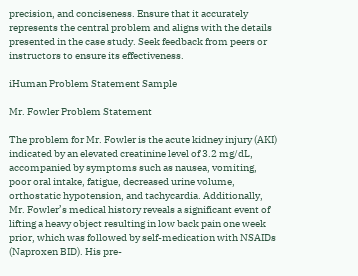precision, and conciseness. Ensure that it accurately represents the central problem and aligns with the details presented in the case study. Seek feedback from peers or instructors to ensure its effectiveness.

iHuman Problem Statement Sample

Mr. Fowler Problem Statement

The problem for Mr. Fowler is the acute kidney injury (AKI) indicated by an elevated creatinine level of 3.2 mg/dL, accompanied by symptoms such as nausea, vomiting, poor oral intake, fatigue, decreased urine volume, orthostatic hypotension, and tachycardia. Additionally, Mr. Fowler’s medical history reveals a significant event of lifting a heavy object resulting in low back pain one week prior, which was followed by self-medication with NSAIDs (Naproxen BID). His pre-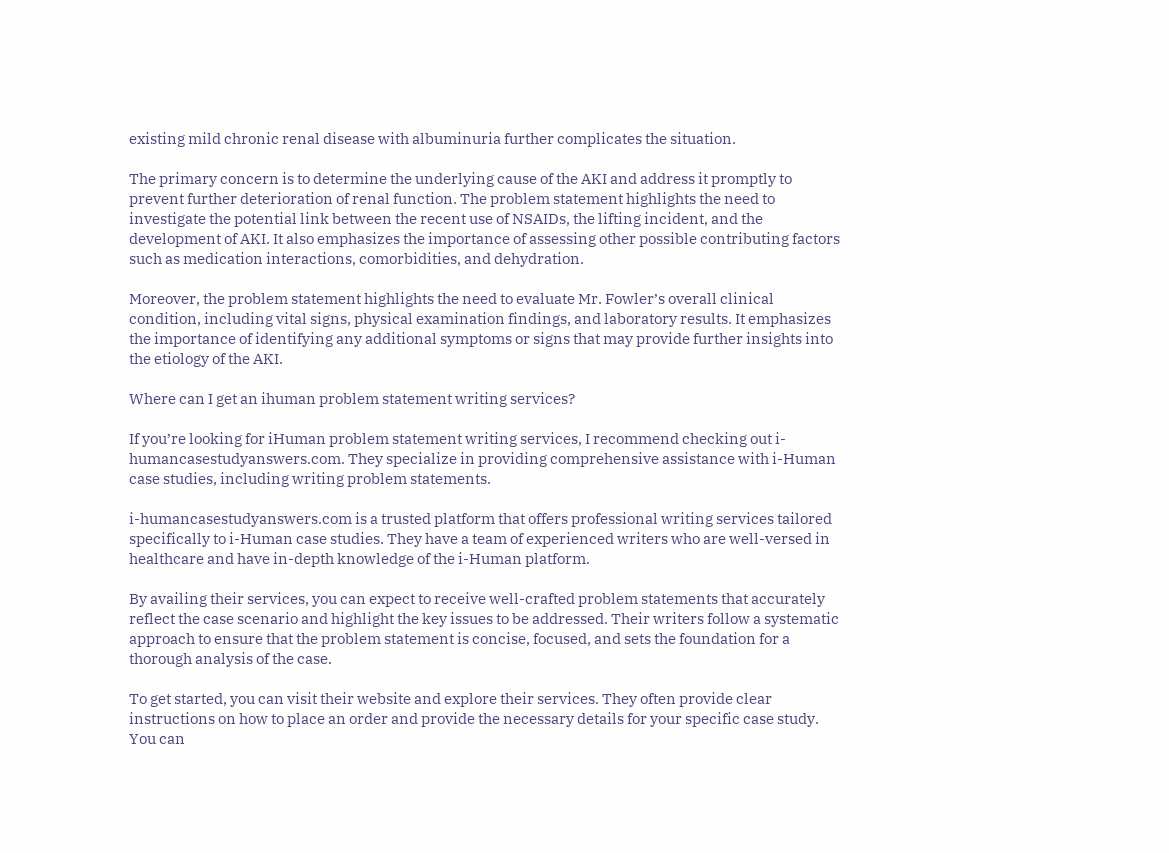existing mild chronic renal disease with albuminuria further complicates the situation.

The primary concern is to determine the underlying cause of the AKI and address it promptly to prevent further deterioration of renal function. The problem statement highlights the need to investigate the potential link between the recent use of NSAIDs, the lifting incident, and the development of AKI. It also emphasizes the importance of assessing other possible contributing factors such as medication interactions, comorbidities, and dehydration.

Moreover, the problem statement highlights the need to evaluate Mr. Fowler’s overall clinical condition, including vital signs, physical examination findings, and laboratory results. It emphasizes the importance of identifying any additional symptoms or signs that may provide further insights into the etiology of the AKI.

Where can I get an ihuman problem statement writing services?

If you’re looking for iHuman problem statement writing services, I recommend checking out i-humancasestudyanswers.com. They specialize in providing comprehensive assistance with i-Human case studies, including writing problem statements.

i-humancasestudyanswers.com is a trusted platform that offers professional writing services tailored specifically to i-Human case studies. They have a team of experienced writers who are well-versed in healthcare and have in-depth knowledge of the i-Human platform.

By availing their services, you can expect to receive well-crafted problem statements that accurately reflect the case scenario and highlight the key issues to be addressed. Their writers follow a systematic approach to ensure that the problem statement is concise, focused, and sets the foundation for a thorough analysis of the case.

To get started, you can visit their website and explore their services. They often provide clear instructions on how to place an order and provide the necessary details for your specific case study. You can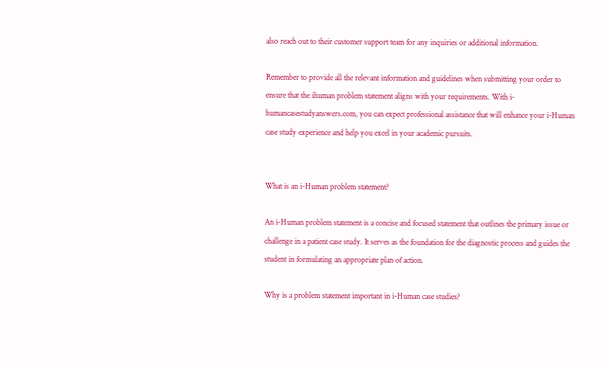also reach out to their customer support team for any inquiries or additional information.

Remember to provide all the relevant information and guidelines when submitting your order to ensure that the ihuman problem statement aligns with your requirements. With i-humancasestudyanswers.com, you can expect professional assistance that will enhance your i-Human case study experience and help you excel in your academic pursuits.


What is an i-Human problem statement?

An i-Human problem statement is a concise and focused statement that outlines the primary issue or challenge in a patient case study. It serves as the foundation for the diagnostic process and guides the student in formulating an appropriate plan of action.

Why is a problem statement important in i-Human case studies?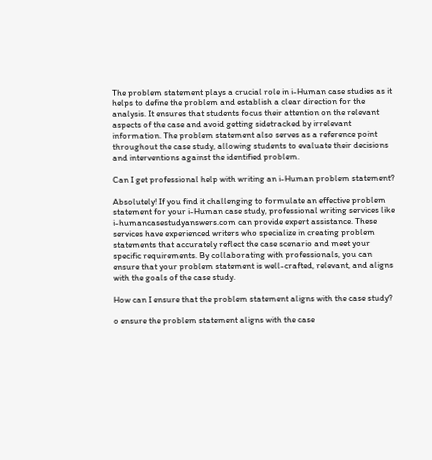The problem statement plays a crucial role in i-Human case studies as it helps to define the problem and establish a clear direction for the analysis. It ensures that students focus their attention on the relevant aspects of the case and avoid getting sidetracked by irrelevant information. The problem statement also serves as a reference point throughout the case study, allowing students to evaluate their decisions and interventions against the identified problem.

Can I get professional help with writing an i-Human problem statement?

Absolutely! If you find it challenging to formulate an effective problem statement for your i-Human case study, professional writing services like i-humancasestudyanswers.com can provide expert assistance. These services have experienced writers who specialize in creating problem statements that accurately reflect the case scenario and meet your specific requirements. By collaborating with professionals, you can ensure that your problem statement is well-crafted, relevant, and aligns with the goals of the case study.

How can I ensure that the problem statement aligns with the case study?

o ensure the problem statement aligns with the case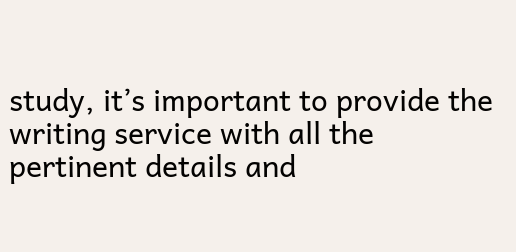study, it’s important to provide the writing service with all the pertinent details and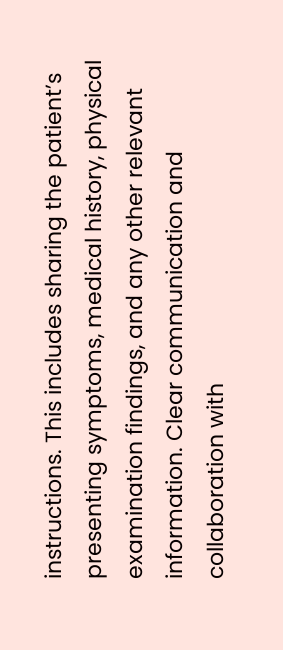instructions. This includes sharing the patient’s presenting symptoms, medical history, physical examination findings, and any other relevant information. Clear communication and collaboration with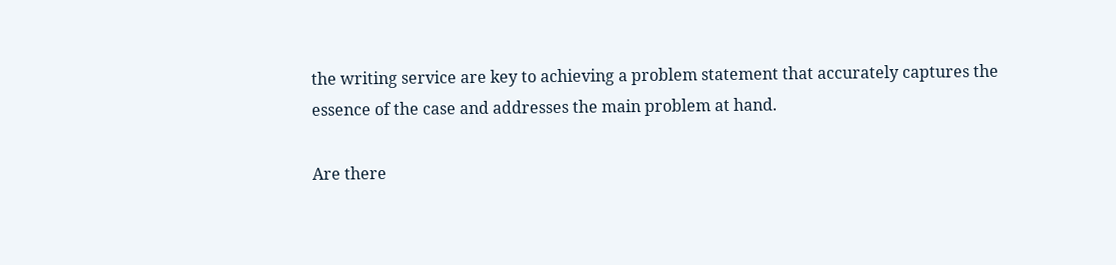the writing service are key to achieving a problem statement that accurately captures the essence of the case and addresses the main problem at hand.

Are there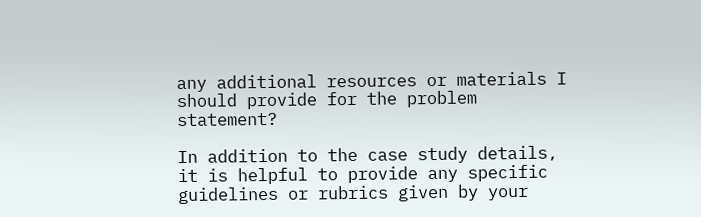any additional resources or materials I should provide for the problem statement?

In addition to the case study details, it is helpful to provide any specific guidelines or rubrics given by your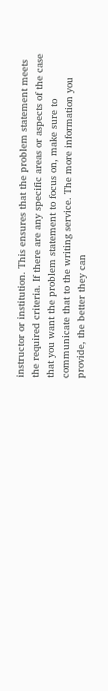instructor or institution. This ensures that the problem statement meets the required criteria. If there are any specific areas or aspects of the case that you want the problem statement to focus on, make sure to communicate that to the writing service. The more information you provide, the better they can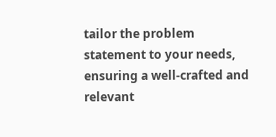tailor the problem statement to your needs, ensuring a well-crafted and relevant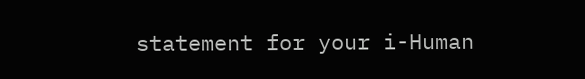statement for your i-Human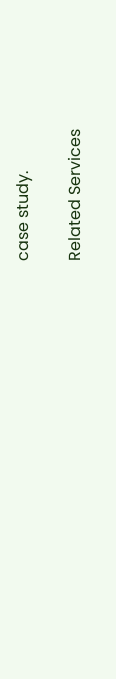case study.

Related Services